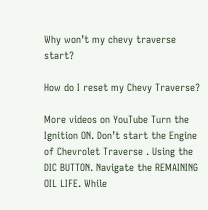Why won’t my chevy traverse start?

How do I reset my Chevy Traverse?

More videos on YouTube Turn the Ignition ON. Don’t start the Engine of Chevrolet Traverse . Using the DIC BUTTON. Navigate the REMAINING OIL LIFE. While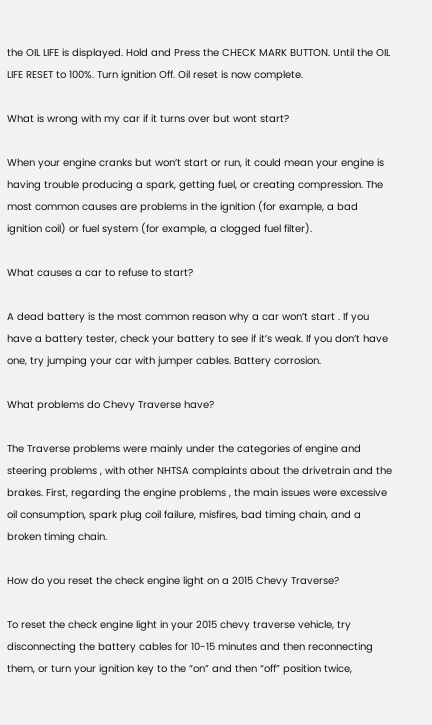the OIL LIFE is displayed. Hold and Press the CHECK MARK BUTTON. Until the OIL LIFE RESET to 100%. Turn ignition Off. Oil reset is now complete.

What is wrong with my car if it turns over but wont start?

When your engine cranks but won’t start or run, it could mean your engine is having trouble producing a spark, getting fuel, or creating compression. The most common causes are problems in the ignition (for example, a bad ignition coil) or fuel system (for example, a clogged fuel filter).

What causes a car to refuse to start?

A dead battery is the most common reason why a car won’t start . If you have a battery tester, check your battery to see if it’s weak. If you don’t have one, try jumping your car with jumper cables. Battery corrosion.

What problems do Chevy Traverse have?

The Traverse problems were mainly under the categories of engine and steering problems , with other NHTSA complaints about the drivetrain and the brakes. First, regarding the engine problems , the main issues were excessive oil consumption, spark plug coil failure, misfires, bad timing chain, and a broken timing chain.

How do you reset the check engine light on a 2015 Chevy Traverse?

To reset the check engine light in your 2015 chevy traverse vehicle, try disconnecting the battery cables for 10-15 minutes and then reconnecting them, or turn your ignition key to the “on” and then “off” position twice,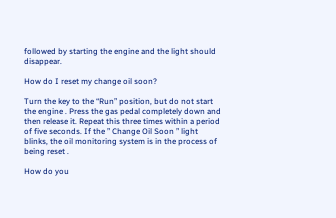followed by starting the engine and the light should disappear.

How do I reset my change oil soon?

Turn the key to the “Run” position, but do not start the engine . Press the gas pedal completely down and then release it. Repeat this three times within a period of five seconds. If the ” Change Oil Soon ” light blinks, the oil monitoring system is in the process of being reset .

How do you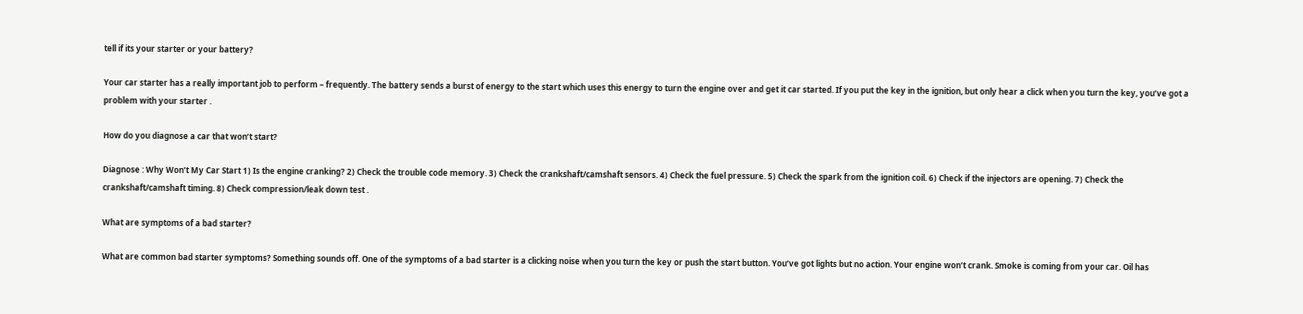tell if its your starter or your battery?

Your car starter has a really important job to perform – frequently. The battery sends a burst of energy to the start which uses this energy to turn the engine over and get it car started. If you put the key in the ignition, but only hear a click when you turn the key, you’ve got a problem with your starter .

How do you diagnose a car that won’t start?

Diagnose : Why Won’t My Car Start 1) Is the engine cranking? 2) Check the trouble code memory. 3) Check the crankshaft/camshaft sensors. 4) Check the fuel pressure. 5) Check the spark from the ignition coil. 6) Check if the injectors are opening. 7) Check the crankshaft/camshaft timing. 8) Check compression/leak down test .

What are symptoms of a bad starter?

What are common bad starter symptoms? Something sounds off. One of the symptoms of a bad starter is a clicking noise when you turn the key or push the start button. You’ve got lights but no action. Your engine won’t crank. Smoke is coming from your car. Oil has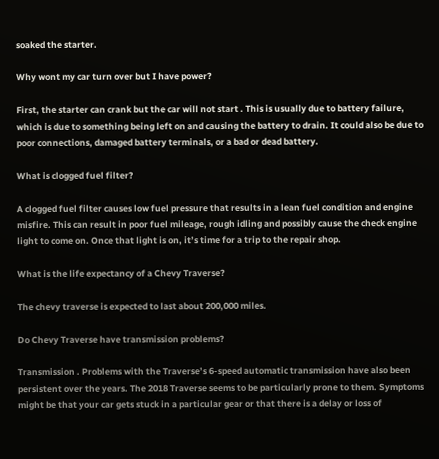soaked the starter.

Why wont my car turn over but I have power?

First, the starter can crank but the car will not start . This is usually due to battery failure, which is due to something being left on and causing the battery to drain. It could also be due to poor connections, damaged battery terminals, or a bad or dead battery.

What is clogged fuel filter?

A clogged fuel filter causes low fuel pressure that results in a lean fuel condition and engine misfire. This can result in poor fuel mileage, rough idling and possibly cause the check engine light to come on. Once that light is on, it’s time for a trip to the repair shop.

What is the life expectancy of a Chevy Traverse?

The chevy traverse is expected to last about 200,000 miles.

Do Chevy Traverse have transmission problems?

Transmission . Problems with the Traverse’s 6-speed automatic transmission have also been persistent over the years. The 2018 Traverse seems to be particularly prone to them. Symptoms might be that your car gets stuck in a particular gear or that there is a delay or loss of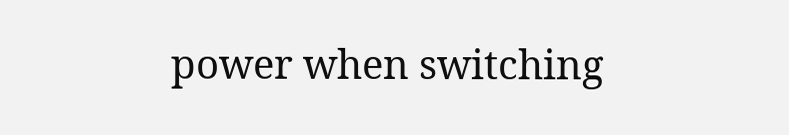power when switching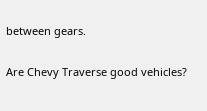between gears.

Are Chevy Traverse good vehicles?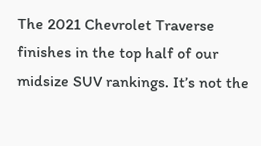The 2021 Chevrolet Traverse finishes in the top half of our midsize SUV rankings. It’s not the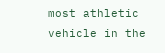most athletic vehicle in the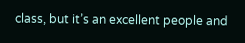class, but it’s an excellent people and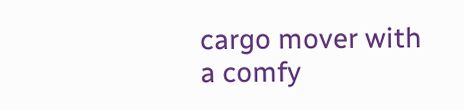cargo mover with a comfy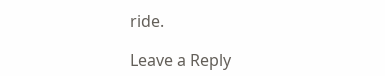ride.

Leave a Reply